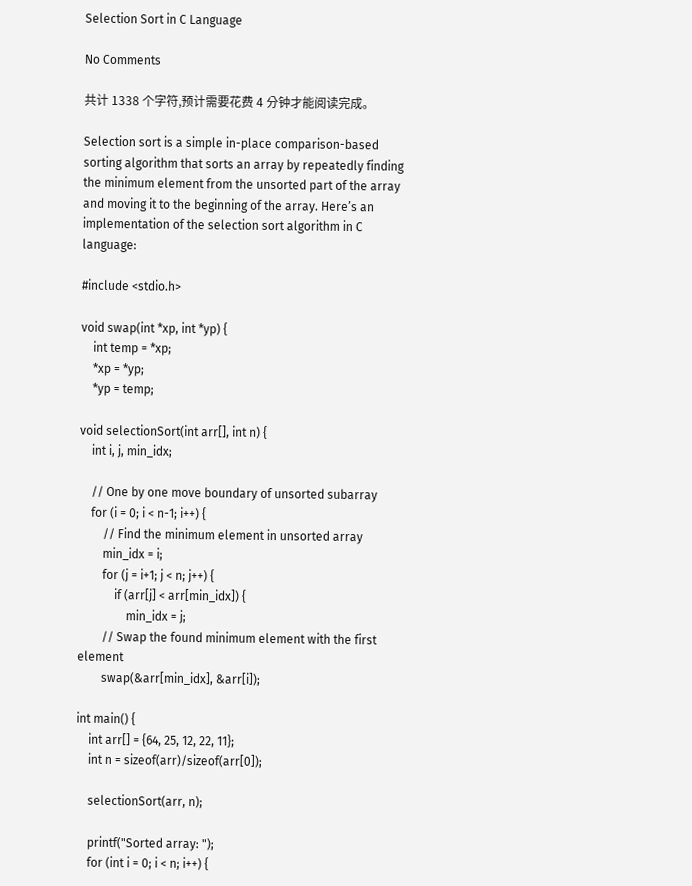Selection Sort in C Language

No Comments

共计 1338 个字符,预计需要花费 4 分钟才能阅读完成。

Selection sort is a simple in-place comparison-based sorting algorithm that sorts an array by repeatedly finding the minimum element from the unsorted part of the array and moving it to the beginning of the array. Here’s an implementation of the selection sort algorithm in C language:

#include <stdio.h>

void swap(int *xp, int *yp) {
    int temp = *xp;
    *xp = *yp;
    *yp = temp;

void selectionSort(int arr[], int n) {
    int i, j, min_idx;

    // One by one move boundary of unsorted subarray
    for (i = 0; i < n-1; i++) {
        // Find the minimum element in unsorted array
        min_idx = i;
        for (j = i+1; j < n; j++) {
            if (arr[j] < arr[min_idx]) {
                min_idx = j;
        // Swap the found minimum element with the first element
        swap(&arr[min_idx], &arr[i]);

int main() {
    int arr[] = {64, 25, 12, 22, 11};
    int n = sizeof(arr)/sizeof(arr[0]);

    selectionSort(arr, n);

    printf("Sorted array: ");
    for (int i = 0; i < n; i++) {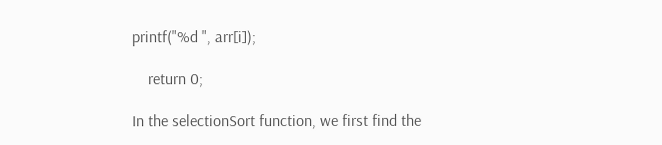printf("%d ", arr[i]);

    return 0;

In the selectionSort function, we first find the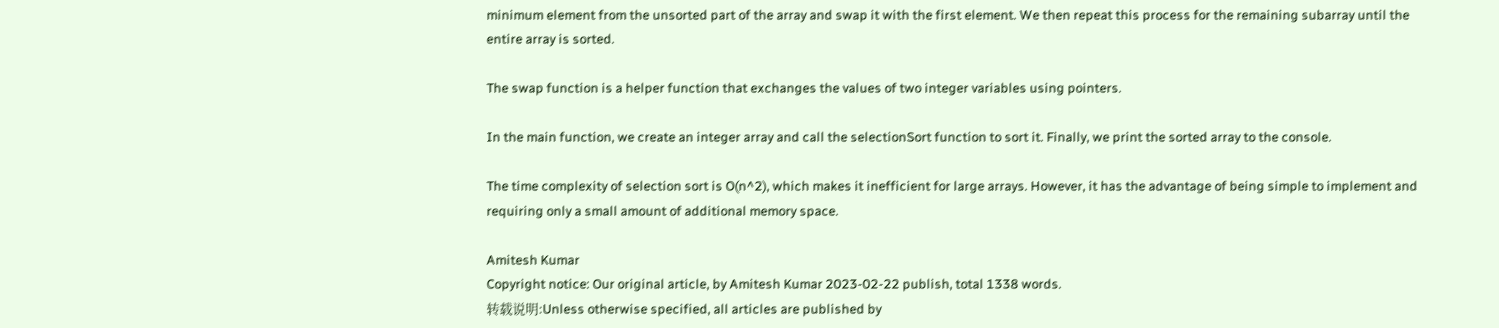minimum element from the unsorted part of the array and swap it with the first element. We then repeat this process for the remaining subarray until the entire array is sorted.

The swap function is a helper function that exchanges the values of two integer variables using pointers.

In the main function, we create an integer array and call the selectionSort function to sort it. Finally, we print the sorted array to the console.

The time complexity of selection sort is O(n^2), which makes it inefficient for large arrays. However, it has the advantage of being simple to implement and requiring only a small amount of additional memory space.

Amitesh Kumar
Copyright notice: Our original article, by Amitesh Kumar 2023-02-22 publish, total 1338 words.
转载说明:Unless otherwise specified, all articles are published by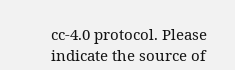cc-4.0 protocol. Please indicate the source of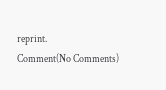reprint.
Comment(No Comments)